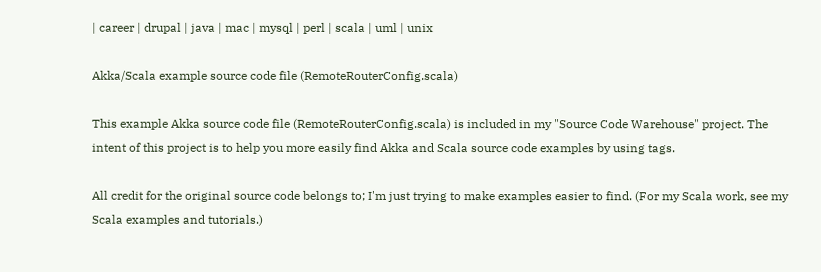| career | drupal | java | mac | mysql | perl | scala | uml | unix

Akka/Scala example source code file (RemoteRouterConfig.scala)

This example Akka source code file (RemoteRouterConfig.scala) is included in my "Source Code Warehouse" project. The intent of this project is to help you more easily find Akka and Scala source code examples by using tags.

All credit for the original source code belongs to; I'm just trying to make examples easier to find. (For my Scala work, see my Scala examples and tutorials.)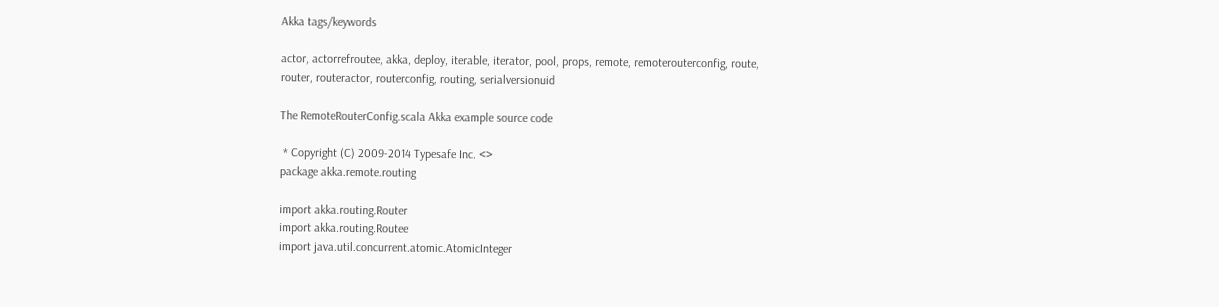Akka tags/keywords

actor, actorrefroutee, akka, deploy, iterable, iterator, pool, props, remote, remoterouterconfig, route, router, routeractor, routerconfig, routing, serialversionuid

The RemoteRouterConfig.scala Akka example source code

 * Copyright (C) 2009-2014 Typesafe Inc. <>
package akka.remote.routing

import akka.routing.Router
import akka.routing.Routee
import java.util.concurrent.atomic.AtomicInteger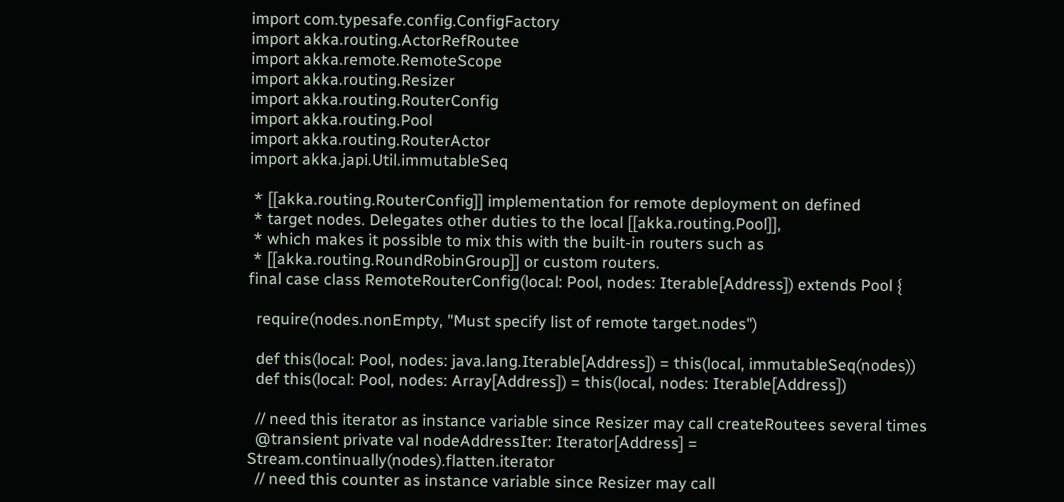import com.typesafe.config.ConfigFactory
import akka.routing.ActorRefRoutee
import akka.remote.RemoteScope
import akka.routing.Resizer
import akka.routing.RouterConfig
import akka.routing.Pool
import akka.routing.RouterActor
import akka.japi.Util.immutableSeq

 * [[akka.routing.RouterConfig]] implementation for remote deployment on defined
 * target nodes. Delegates other duties to the local [[akka.routing.Pool]],
 * which makes it possible to mix this with the built-in routers such as
 * [[akka.routing.RoundRobinGroup]] or custom routers.
final case class RemoteRouterConfig(local: Pool, nodes: Iterable[Address]) extends Pool {

  require(nodes.nonEmpty, "Must specify list of remote target.nodes")

  def this(local: Pool, nodes: java.lang.Iterable[Address]) = this(local, immutableSeq(nodes))
  def this(local: Pool, nodes: Array[Address]) = this(local, nodes: Iterable[Address])

  // need this iterator as instance variable since Resizer may call createRoutees several times
  @transient private val nodeAddressIter: Iterator[Address] = Stream.continually(nodes).flatten.iterator
  // need this counter as instance variable since Resizer may call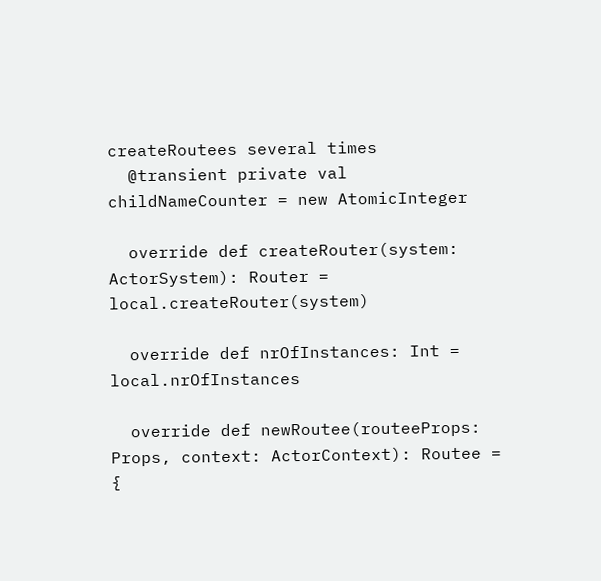createRoutees several times
  @transient private val childNameCounter = new AtomicInteger

  override def createRouter(system: ActorSystem): Router = local.createRouter(system)

  override def nrOfInstances: Int = local.nrOfInstances

  override def newRoutee(routeeProps: Props, context: ActorContext): Routee = {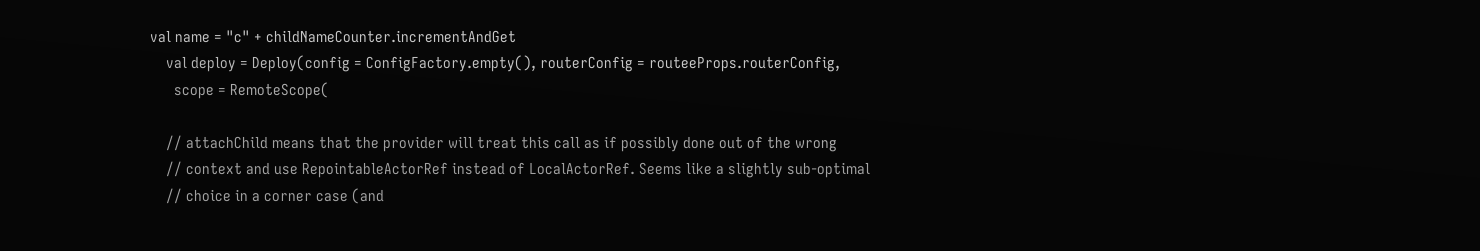val name = "c" + childNameCounter.incrementAndGet
    val deploy = Deploy(config = ConfigFactory.empty(), routerConfig = routeeProps.routerConfig,
      scope = RemoteScope(

    // attachChild means that the provider will treat this call as if possibly done out of the wrong
    // context and use RepointableActorRef instead of LocalActorRef. Seems like a slightly sub-optimal
    // choice in a corner case (and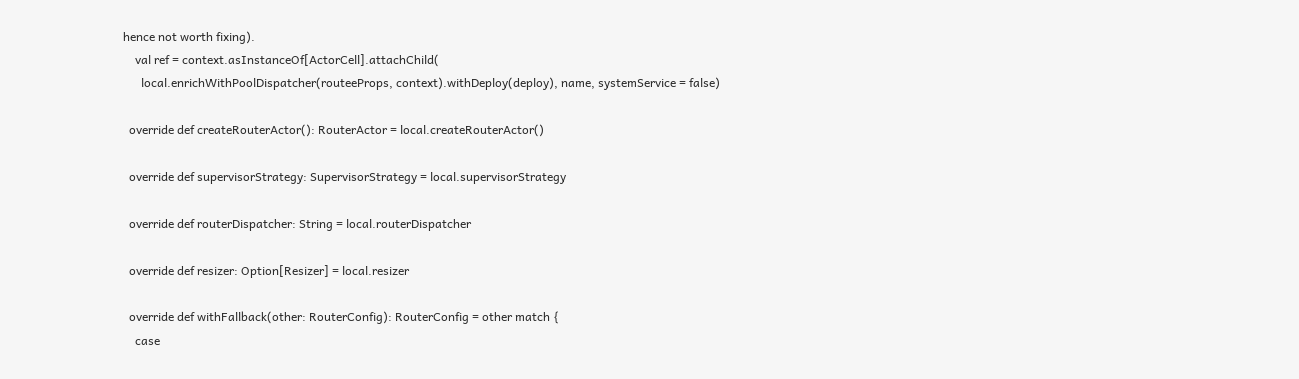hence not worth fixing).
    val ref = context.asInstanceOf[ActorCell].attachChild(
      local.enrichWithPoolDispatcher(routeeProps, context).withDeploy(deploy), name, systemService = false)

  override def createRouterActor(): RouterActor = local.createRouterActor()

  override def supervisorStrategy: SupervisorStrategy = local.supervisorStrategy

  override def routerDispatcher: String = local.routerDispatcher

  override def resizer: Option[Resizer] = local.resizer

  override def withFallback(other: RouterConfig): RouterConfig = other match {
    case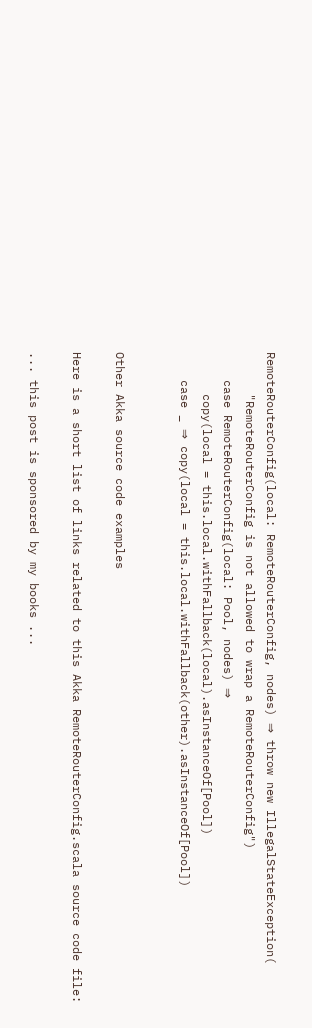RemoteRouterConfig(local: RemoteRouterConfig, nodes) ⇒ throw new IllegalStateException(
      "RemoteRouterConfig is not allowed to wrap a RemoteRouterConfig")
    case RemoteRouterConfig(local: Pool, nodes) ⇒
      copy(local = this.local.withFallback(local).asInstanceOf[Pool])
    case _ ⇒ copy(local = this.local.withFallback(other).asInstanceOf[Pool])


Other Akka source code examples

Here is a short list of links related to this Akka RemoteRouterConfig.scala source code file:

... this post is sponsored by my books ...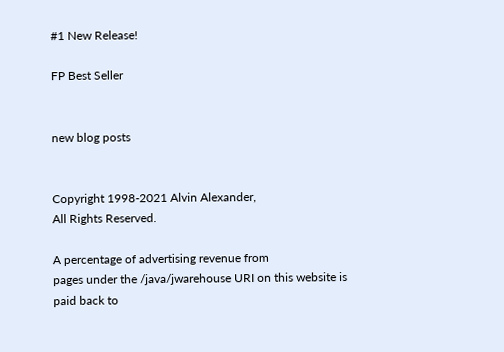#1 New Release!

FP Best Seller


new blog posts


Copyright 1998-2021 Alvin Alexander,
All Rights Reserved.

A percentage of advertising revenue from
pages under the /java/jwarehouse URI on this website is
paid back to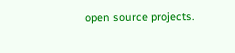open source projects.